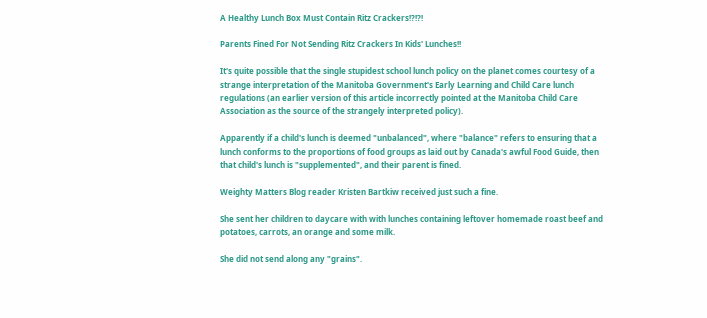A Healthy Lunch Box Must Contain Ritz Crackers!?!?!

Parents Fined For Not Sending Ritz Crackers In Kids' Lunches!!

It's quite possible that the single stupidest school lunch policy on the planet comes courtesy of a strange interpretation of the Manitoba Government's Early Learning and Child Care lunch regulations (an earlier version of this article incorrectly pointed at the Manitoba Child Care Association as the source of the strangely interpreted policy).

Apparently if a child's lunch is deemed "unbalanced", where "balance" refers to ensuring that a lunch conforms to the proportions of food groups as laid out by Canada's awful Food Guide, then that child's lunch is "supplemented", and their parent is fined.

Weighty Matters Blog reader Kristen Bartkiw received just such a fine.

She sent her children to daycare with with lunches containing leftover homemade roast beef and potatoes, carrots, an orange and some milk.

She did not send along any "grains".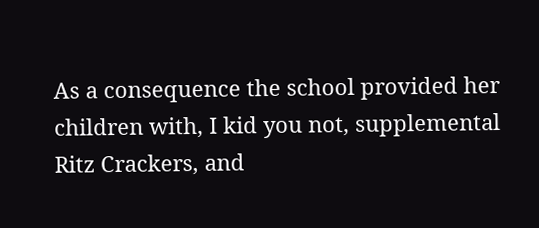As a consequence the school provided her children with, I kid you not, supplemental Ritz Crackers, and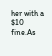her with a $10 fine.As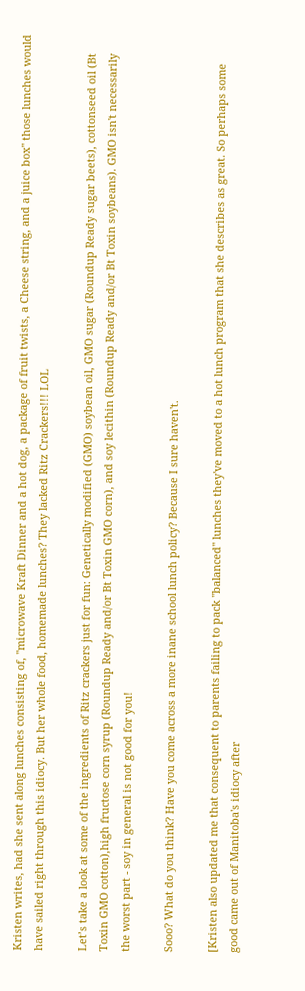Kristen writes, had she sent along lunches consisting of, "microwave Kraft Dinner and a hot dog, a package of fruit twists, a Cheese string, and a juice box" those lunches would have sailed right through this idiocy. But her whole food, homemade lunches? They lacked Ritz Crackers!!! LOL

Let’s take a look at some of the ingredients of Ritz crackers just for fun: Genetically modified (GMO) soybean oil, GMO sugar (Roundup Ready sugar beets), cottonseed oil (Bt Toxin GMO cotton),high fructose corn syrup (Roundup Ready and/or Bt Toxin GMO corn), and soy lecithin (Roundup Ready and/or Bt Toxin soybeans). GMO isn't necessarily the worst part - soy in general is not good for you!

Sooo? What do you think? Have you come across a more inane school lunch policy? Because I sure haven't.

[Kristen also updated me that consequent to parents failing to pack "balanced" lunches they've moved to a hot lunch program that she describes as great. So perhaps some good came out of Manitoba's idiocy after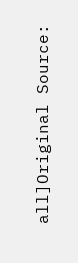all]Original Source: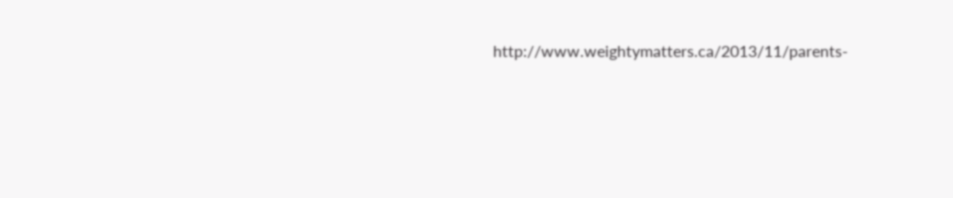http://www.weightymatters.ca/2013/11/parents-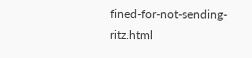fined-for-not-sending-ritz.html